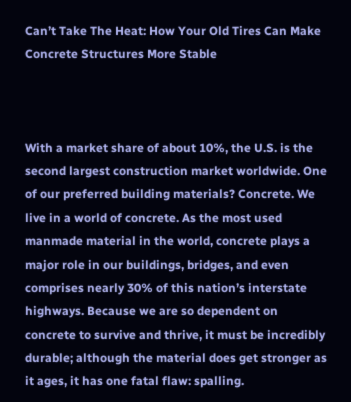Can’t Take The Heat: How Your Old Tires Can Make Concrete Structures More Stable



With a market share of about 10%, the U.S. is the second largest construction market worldwide. One of our preferred building materials? Concrete. We live in a world of concrete. As the most used manmade material in the world, concrete plays a major role in our buildings, bridges, and even comprises nearly 30% of this nation’s interstate highways. Because we are so dependent on concrete to survive and thrive, it must be incredibly durable; although the material does get stronger as it ages, it has one fatal flaw: spalling.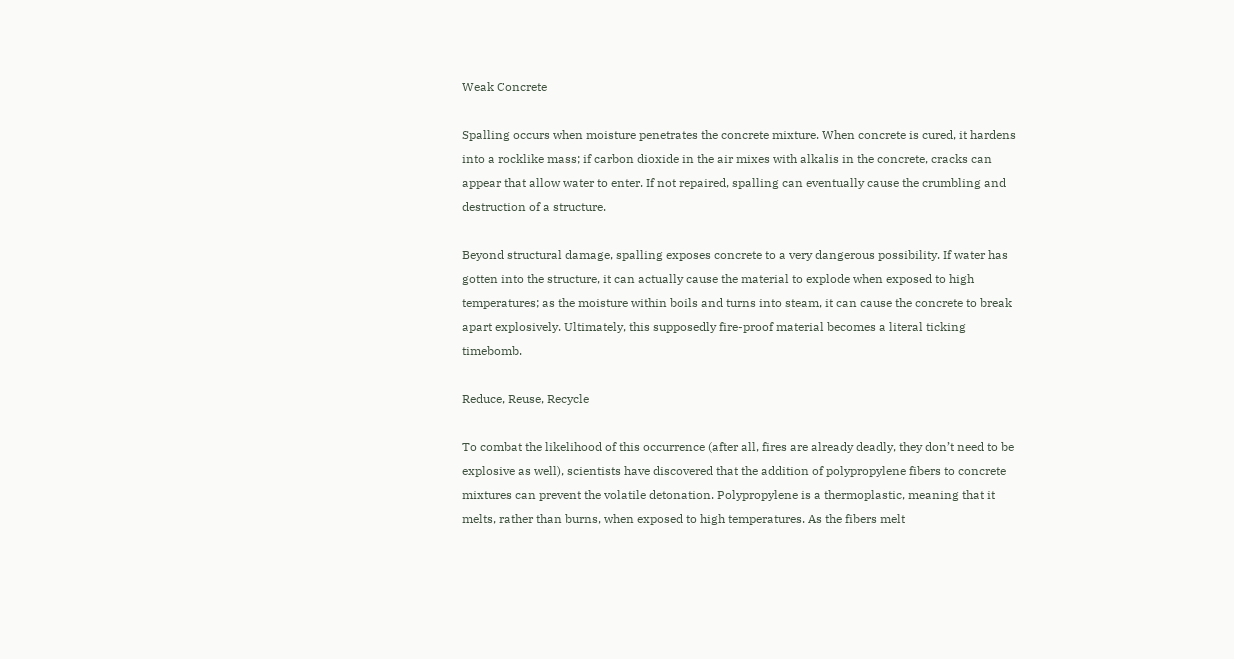Weak Concrete

Spalling occurs when moisture penetrates the concrete mixture. When concrete is cured, it hardens into a rocklike mass; if carbon dioxide in the air mixes with alkalis in the concrete, cracks can appear that allow water to enter. If not repaired, spalling can eventually cause the crumbling and destruction of a structure.

Beyond structural damage, spalling exposes concrete to a very dangerous possibility. If water has gotten into the structure, it can actually cause the material to explode when exposed to high temperatures; as the moisture within boils and turns into steam, it can cause the concrete to break apart explosively. Ultimately, this supposedly fire-proof material becomes a literal ticking timebomb.

Reduce, Reuse, Recycle

To combat the likelihood of this occurrence (after all, fires are already deadly, they don’t need to be explosive as well), scientists have discovered that the addition of polypropylene fibers to concrete mixtures can prevent the volatile detonation. Polypropylene is a thermoplastic, meaning that it melts, rather than burns, when exposed to high temperatures. As the fibers melt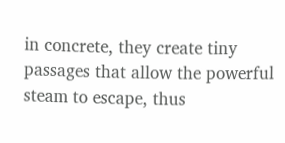in concrete, they create tiny passages that allow the powerful steam to escape, thus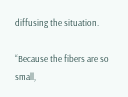diffusing the situation.

“Because the fibers are so small,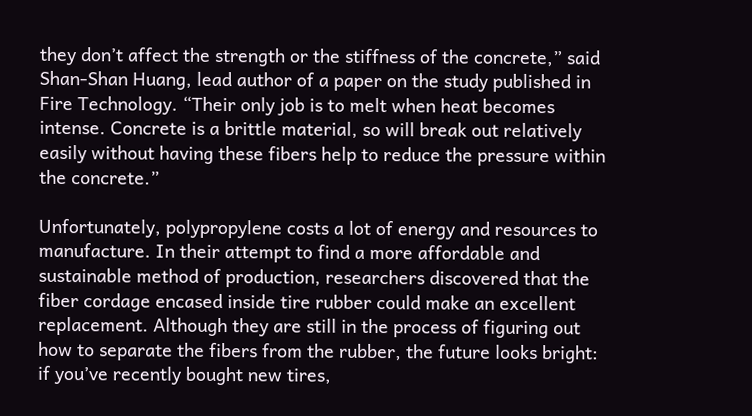they don’t affect the strength or the stiffness of the concrete,” said Shan-Shan Huang, lead author of a paper on the study published in Fire Technology. “Their only job is to melt when heat becomes intense. Concrete is a brittle material, so will break out relatively easily without having these fibers help to reduce the pressure within the concrete.”

Unfortunately, polypropylene costs a lot of energy and resources to manufacture. In their attempt to find a more affordable and sustainable method of production, researchers discovered that the fiber cordage encased inside tire rubber could make an excellent replacement. Although they are still in the process of figuring out how to separate the fibers from the rubber, the future looks bright: if you’ve recently bought new tires,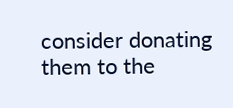consider donating them to the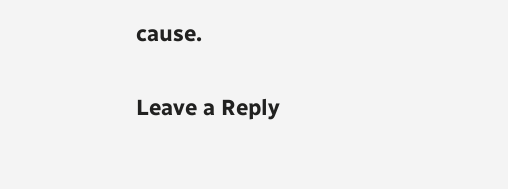cause.

Leave a Reply